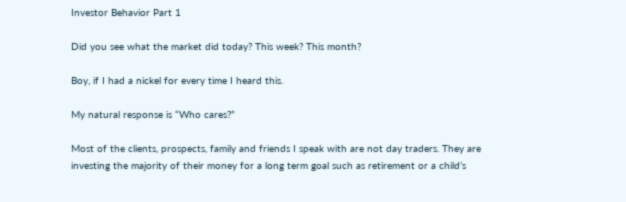Investor Behavior Part 1

Did you see what the market did today? This week? This month?

Boy, if I had a nickel for every time I heard this.

My natural response is “Who cares?”

Most of the clients, prospects, family and friends I speak with are not day traders. They are investing the majority of their money for a long term goal such as retirement or a child’s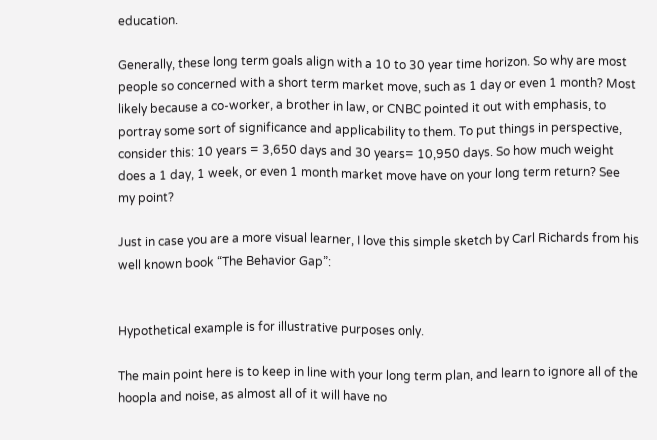education.

Generally, these long term goals align with a 10 to 30 year time horizon. So why are most people so concerned with a short term market move, such as 1 day or even 1 month? Most likely because a co-worker, a brother in law, or CNBC pointed it out with emphasis, to portray some sort of significance and applicability to them. To put things in perspective, consider this: 10 years = 3,650 days and 30 years= 10,950 days. So how much weight does a 1 day, 1 week, or even 1 month market move have on your long term return? See my point?

Just in case you are a more visual learner, I love this simple sketch by Carl Richards from his well known book “The Behavior Gap”:


Hypothetical example is for illustrative purposes only.

The main point here is to keep in line with your long term plan, and learn to ignore all of the hoopla and noise, as almost all of it will have no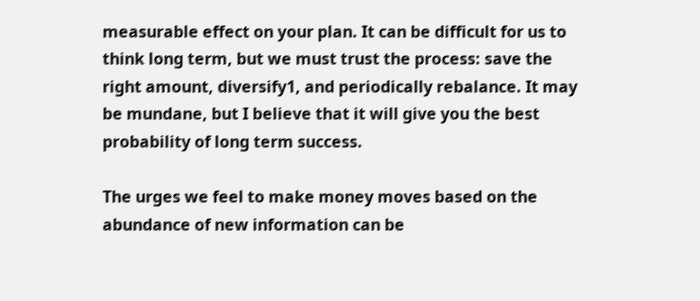measurable effect on your plan. It can be difficult for us to think long term, but we must trust the process: save the right amount, diversify1, and periodically rebalance. It may be mundane, but I believe that it will give you the best probability of long term success.

The urges we feel to make money moves based on the abundance of new information can be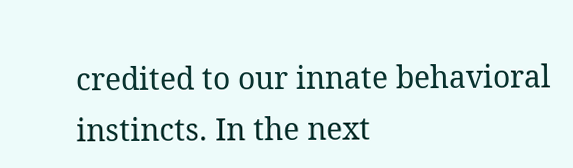credited to our innate behavioral instincts. In the next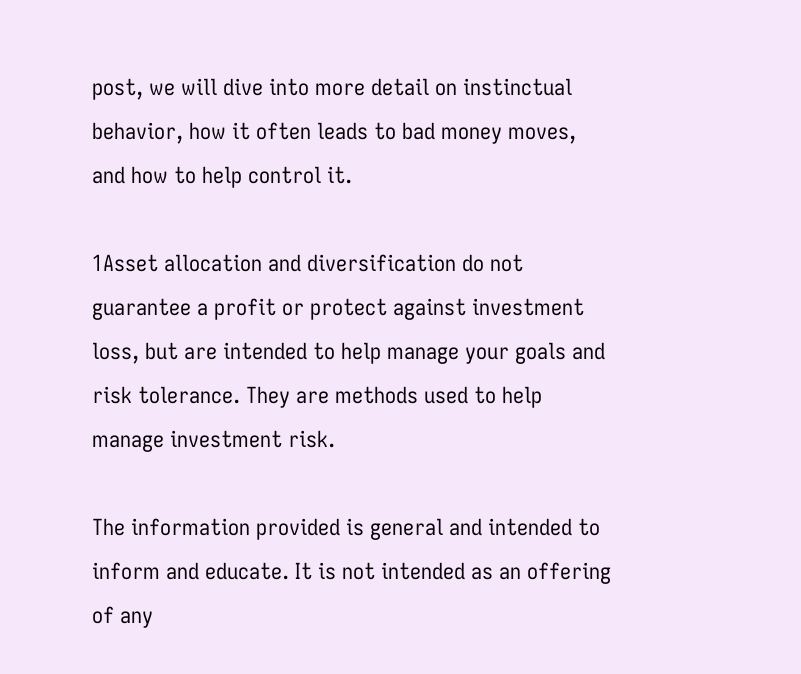post, we will dive into more detail on instinctual behavior, how it often leads to bad money moves, and how to help control it.

1Asset allocation and diversification do not guarantee a profit or protect against investment loss, but are intended to help manage your goals and risk tolerance. They are methods used to help manage investment risk.

The information provided is general and intended to inform and educate. It is not intended as an offering of any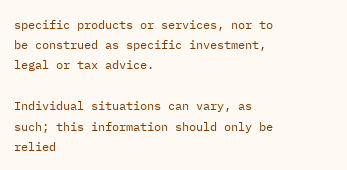specific products or services, nor to be construed as specific investment, legal or tax advice.

Individual situations can vary, as such; this information should only be relied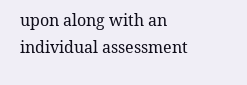upon along with an individual assessment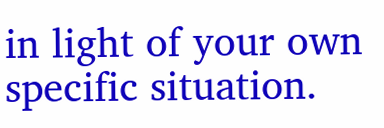in light of your own specific situation.